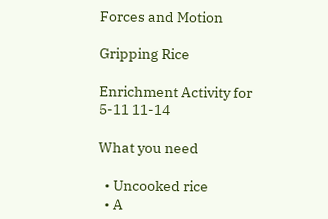Forces and Motion

Gripping Rice

Enrichment Activity for 5-11 11-14

What you need

  • Uncooked rice
  • A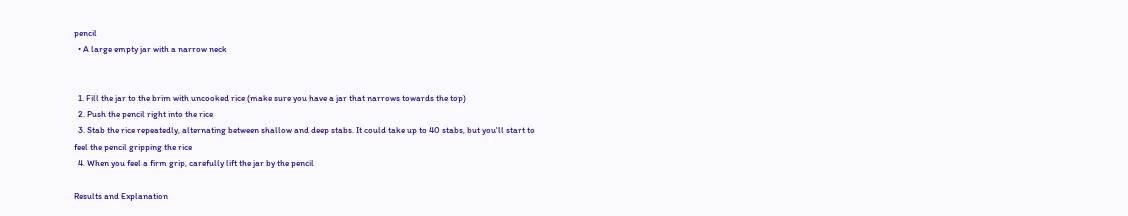pencil
  • A large empty jar with a narrow neck


  1. Fill the jar to the brim with uncooked rice (make sure you have a jar that narrows towards the top)
  2. Push the pencil right into the rice
  3. Stab the rice repeatedly, alternating between shallow and deep stabs. It could take up to 40 stabs, but you'll start to feel the pencil gripping the rice
  4. When you feel a firm grip, carefully lift the jar by the pencil

Results and Explanation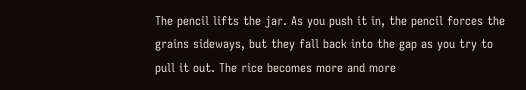The pencil lifts the jar. As you push it in, the pencil forces the grains sideways, but they fall back into the gap as you try to pull it out. The rice becomes more and more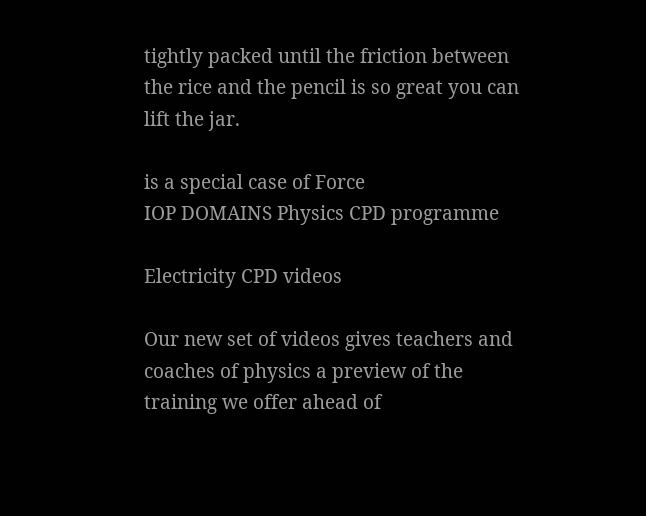tightly packed until the friction between the rice and the pencil is so great you can lift the jar.

is a special case of Force
IOP DOMAINS Physics CPD programme

Electricity CPD videos

Our new set of videos gives teachers and coaches of physics a preview of the training we offer ahead of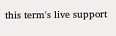this term's live support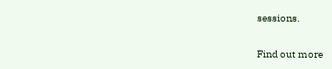sessions.

Find out more